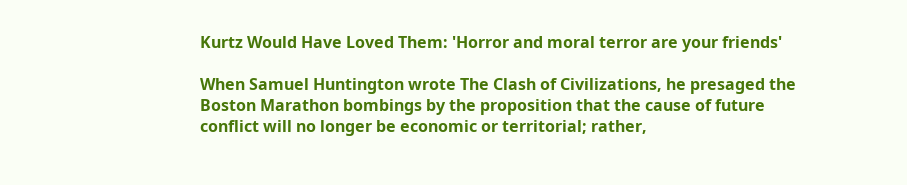Kurtz Would Have Loved Them: 'Horror and moral terror are your friends'

When Samuel Huntington wrote The Clash of Civilizations, he presaged the Boston Marathon bombings by the proposition that the cause of future conflict will no longer be economic or territorial; rather,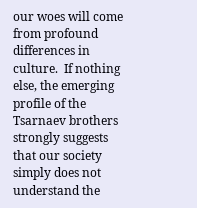our woes will come from profound differences in culture.  If nothing else, the emerging profile of the Tsarnaev brothers strongly suggests that our society simply does not understand the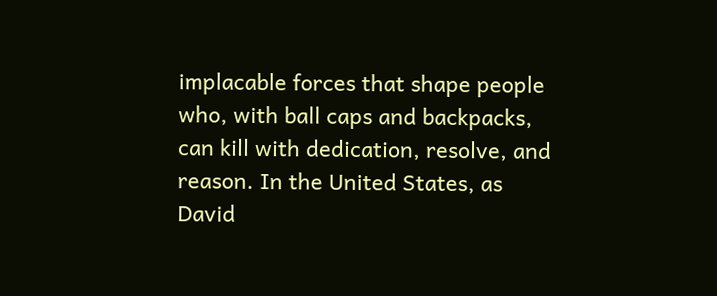implacable forces that shape people who, with ball caps and backpacks, can kill with dedication, resolve, and reason. In the United States, as David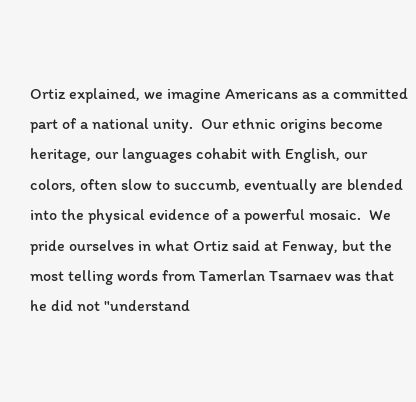Ortiz explained, we imagine Americans as a committed part of a national unity.  Our ethnic origins become heritage, our languages cohabit with English, our colors, often slow to succumb, eventually are blended into the physical evidence of a powerful mosaic.  We pride ourselves in what Ortiz said at Fenway, but the most telling words from Tamerlan Tsarnaev was that he did not "understand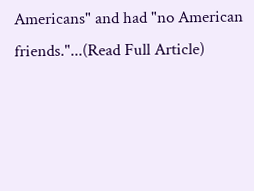Americans" and had "no American friends."...(Read Full Article)